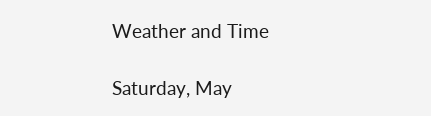Weather and Time

Saturday, May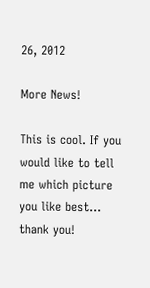26, 2012

More News!

This is cool. If you would like to tell me which picture you like best... thank you!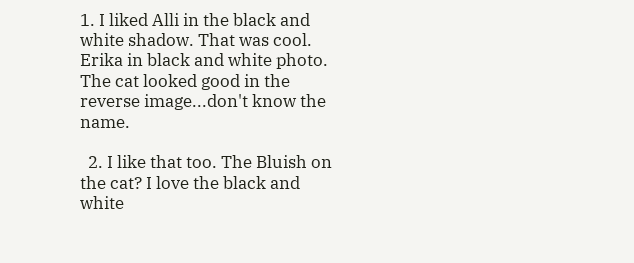1. I liked Alli in the black and white shadow. That was cool. Erika in black and white photo. The cat looked good in the reverse image...don't know the name.

  2. I like that too. The Bluish on the cat? I love the black and white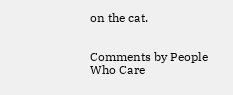on the cat.


Comments by People Who Care